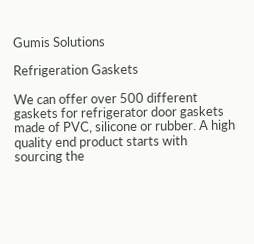Gumis Solutions

Refrigeration Gaskets

We can offer over 500 different gaskets for refrigerator door gaskets made of PVC, silicone or rubber. A high quality end product starts with sourcing the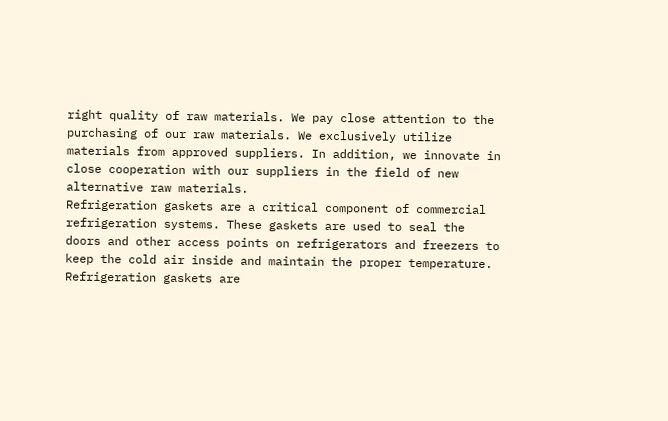right quality of raw materials. We pay close attention to the purchasing of our raw materials. We exclusively utilize materials from approved suppliers. In addition, we innovate in close cooperation with our suppliers in the field of new alternative raw materials.
Refrigeration gaskets are a critical component of commercial refrigeration systems. These gaskets are used to seal the doors and other access points on refrigerators and freezers to keep the cold air inside and maintain the proper temperature. Refrigeration gaskets are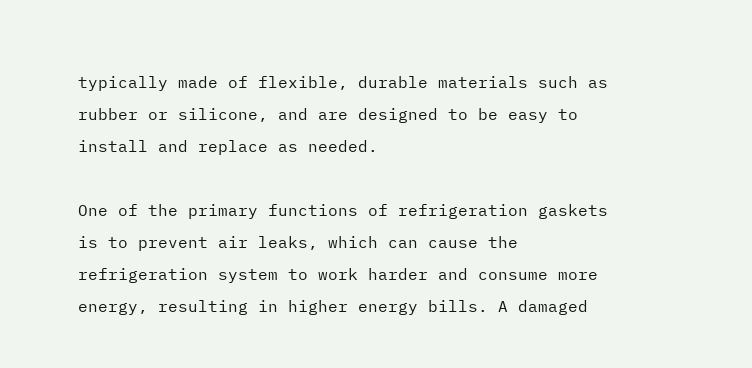typically made of flexible, durable materials such as rubber or silicone, and are designed to be easy to install and replace as needed.

One of the primary functions of refrigeration gaskets is to prevent air leaks, which can cause the refrigeration system to work harder and consume more energy, resulting in higher energy bills. A damaged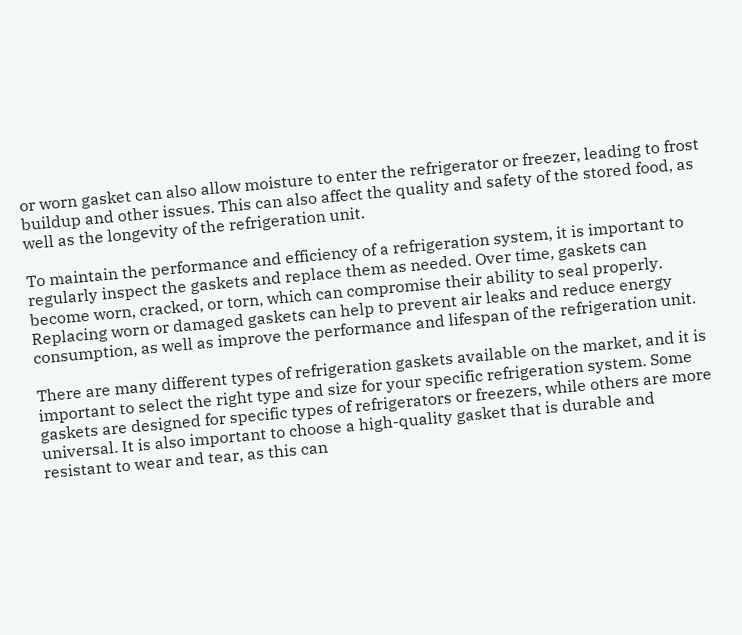or worn gasket can also allow moisture to enter the refrigerator or freezer, leading to frost buildup and other issues. This can also affect the quality and safety of the stored food, as well as the longevity of the refrigeration unit.

To maintain the performance and efficiency of a refrigeration system, it is important to regularly inspect the gaskets and replace them as needed. Over time, gaskets can become worn, cracked, or torn, which can compromise their ability to seal properly. Replacing worn or damaged gaskets can help to prevent air leaks and reduce energy consumption, as well as improve the performance and lifespan of the refrigeration unit.

There are many different types of refrigeration gaskets available on the market, and it is important to select the right type and size for your specific refrigeration system. Some gaskets are designed for specific types of refrigerators or freezers, while others are more universal. It is also important to choose a high-quality gasket that is durable and resistant to wear and tear, as this can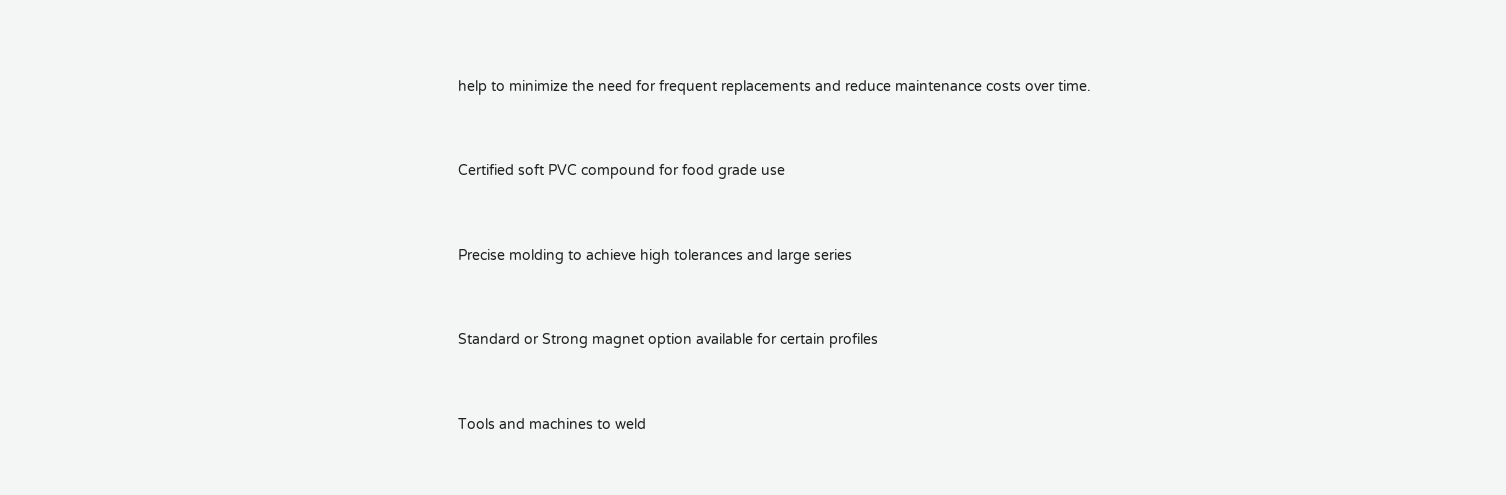help to minimize the need for frequent replacements and reduce maintenance costs over time.


Certified soft PVC compound for food grade use


Precise molding to achieve high tolerances and large series


Standard or Strong magnet option available for certain profiles


Tools and machines to weld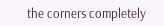the corners completely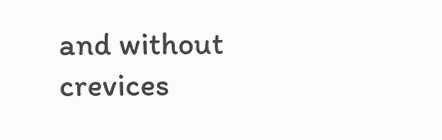and without crevices